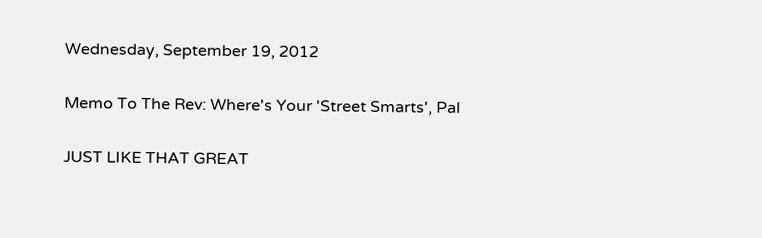Wednesday, September 19, 2012

Memo To The Rev: Where's Your 'Street Smarts', Pal

JUST LIKE THAT GREAT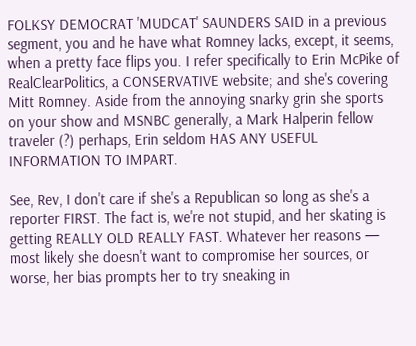FOLKSY DEMOCRAT 'MUDCAT' SAUNDERS SAID in a previous segment, you and he have what Romney lacks, except, it seems, when a pretty face flips you. I refer specifically to Erin McPike of RealClearPolitics, a CONSERVATIVE website; and she's covering Mitt Romney. Aside from the annoying snarky grin she sports on your show and MSNBC generally, a Mark Halperin fellow traveler (?) perhaps, Erin seldom HAS ANY USEFUL INFORMATION TO IMPART.

See, Rev, I don't care if she's a Republican so long as she's a reporter FIRST. The fact is, we're not stupid, and her skating is getting REALLY OLD REALLY FAST. Whatever her reasons — most likely she doesn't want to compromise her sources, or worse, her bias prompts her to try sneaking in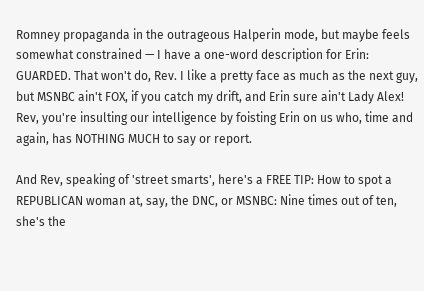Romney propaganda in the outrageous Halperin mode, but maybe feels somewhat constrained — I have a one-word description for Erin: GUARDED. That won't do, Rev. I like a pretty face as much as the next guy, but MSNBC ain't FOX, if you catch my drift, and Erin sure ain't Lady Alex! Rev, you're insulting our intelligence by foisting Erin on us who, time and again, has NOTHING MUCH to say or report.

And Rev, speaking of 'street smarts', here's a FREE TIP: How to spot a REPUBLICAN woman at, say, the DNC, or MSNBC: Nine times out of ten, she's the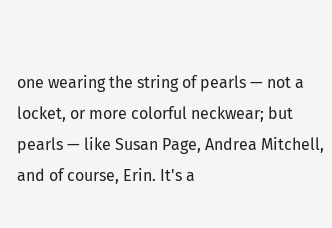one wearing the string of pearls — not a locket, or more colorful neckwear; but pearls — like Susan Page, Andrea Mitchell, and of course, Erin. It's a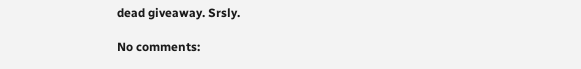dead giveaway. Srsly.

No comments: